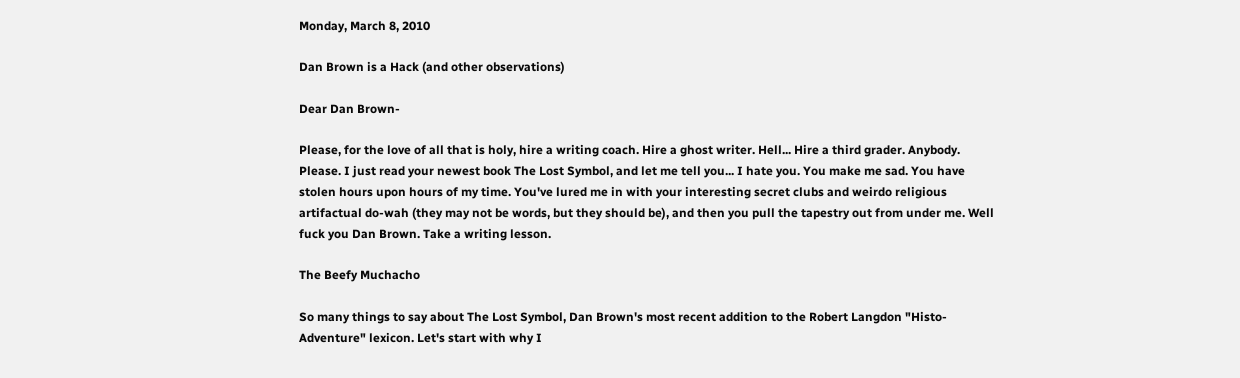Monday, March 8, 2010

Dan Brown is a Hack (and other observations)

Dear Dan Brown-

Please, for the love of all that is holy, hire a writing coach. Hire a ghost writer. Hell... Hire a third grader. Anybody. Please. I just read your newest book The Lost Symbol, and let me tell you... I hate you. You make me sad. You have stolen hours upon hours of my time. You've lured me in with your interesting secret clubs and weirdo religious artifactual do-wah (they may not be words, but they should be), and then you pull the tapestry out from under me. Well fuck you Dan Brown. Take a writing lesson.

The Beefy Muchacho

So many things to say about The Lost Symbol, Dan Brown's most recent addition to the Robert Langdon "Histo-Adventure" lexicon. Let's start with why I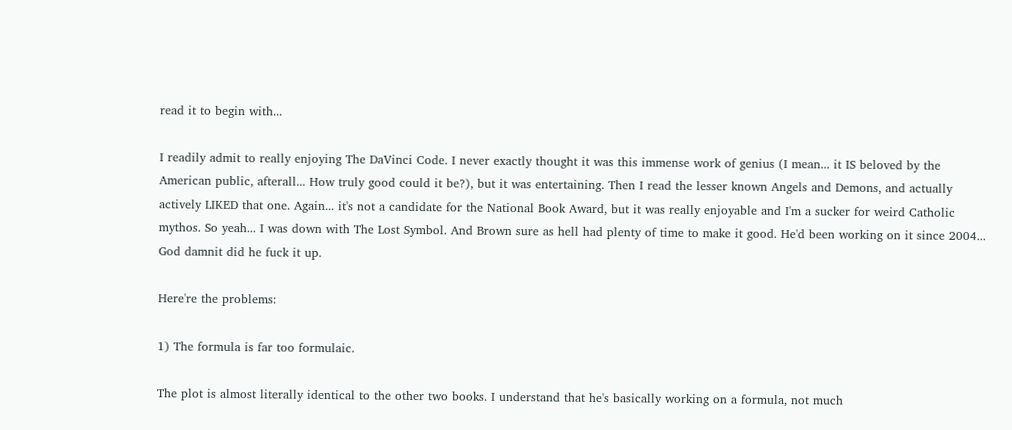read it to begin with...

I readily admit to really enjoying The DaVinci Code. I never exactly thought it was this immense work of genius (I mean... it IS beloved by the American public, afterall... How truly good could it be?), but it was entertaining. Then I read the lesser known Angels and Demons, and actually actively LIKED that one. Again... it's not a candidate for the National Book Award, but it was really enjoyable and I'm a sucker for weird Catholic mythos. So yeah... I was down with The Lost Symbol. And Brown sure as hell had plenty of time to make it good. He'd been working on it since 2004... God damnit did he fuck it up.

Here're the problems:

1) The formula is far too formulaic.

The plot is almost literally identical to the other two books. I understand that he's basically working on a formula, not much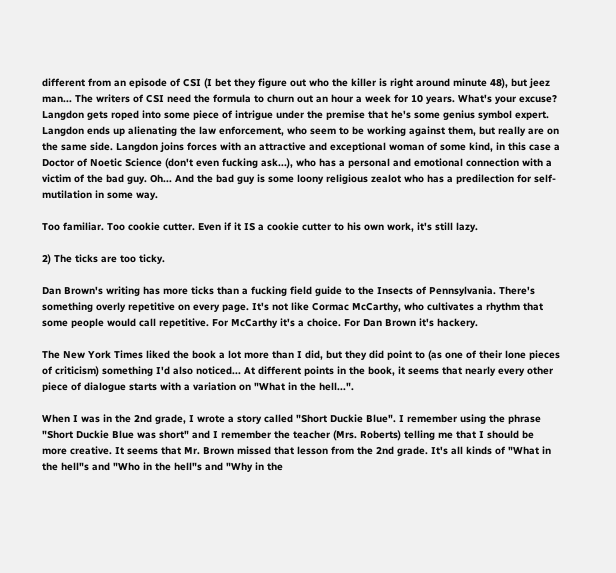different from an episode of CSI (I bet they figure out who the killer is right around minute 48), but jeez man... The writers of CSI need the formula to churn out an hour a week for 10 years. What's your excuse? Langdon gets roped into some piece of intrigue under the premise that he's some genius symbol expert. Langdon ends up alienating the law enforcement, who seem to be working against them, but really are on the same side. Langdon joins forces with an attractive and exceptional woman of some kind, in this case a Doctor of Noetic Science (don't even fucking ask...), who has a personal and emotional connection with a victim of the bad guy. Oh... And the bad guy is some loony religious zealot who has a predilection for self-mutilation in some way.

Too familiar. Too cookie cutter. Even if it IS a cookie cutter to his own work, it's still lazy.

2) The ticks are too ticky.

Dan Brown's writing has more ticks than a fucking field guide to the Insects of Pennsylvania. There's something overly repetitive on every page. It's not like Cormac McCarthy, who cultivates a rhythm that some people would call repetitive. For McCarthy it's a choice. For Dan Brown it's hackery.

The New York Times liked the book a lot more than I did, but they did point to (as one of their lone pieces of criticism) something I'd also noticed... At different points in the book, it seems that nearly every other piece of dialogue starts with a variation on "What in the hell...".

When I was in the 2nd grade, I wrote a story called "Short Duckie Blue". I remember using the phrase "Short Duckie Blue was short" and I remember the teacher (Mrs. Roberts) telling me that I should be more creative. It seems that Mr. Brown missed that lesson from the 2nd grade. It's all kinds of "What in the hell"s and "Who in the hell"s and "Why in the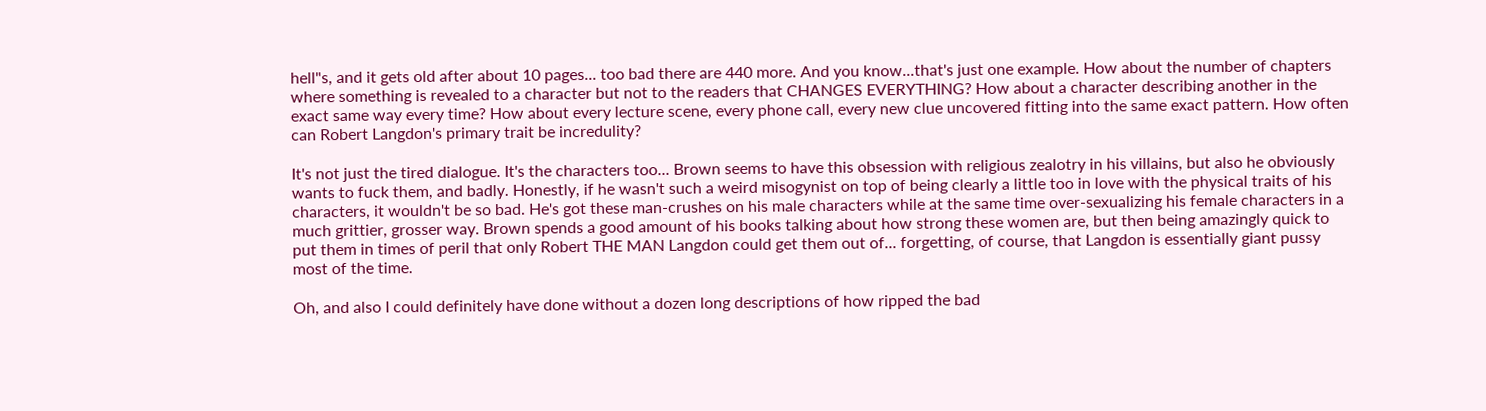hell"s, and it gets old after about 10 pages... too bad there are 440 more. And you know...that's just one example. How about the number of chapters where something is revealed to a character but not to the readers that CHANGES EVERYTHING? How about a character describing another in the exact same way every time? How about every lecture scene, every phone call, every new clue uncovered fitting into the same exact pattern. How often can Robert Langdon's primary trait be incredulity?

It's not just the tired dialogue. It's the characters too... Brown seems to have this obsession with religious zealotry in his villains, but also he obviously wants to fuck them, and badly. Honestly, if he wasn't such a weird misogynist on top of being clearly a little too in love with the physical traits of his characters, it wouldn't be so bad. He's got these man-crushes on his male characters while at the same time over-sexualizing his female characters in a much grittier, grosser way. Brown spends a good amount of his books talking about how strong these women are, but then being amazingly quick to put them in times of peril that only Robert THE MAN Langdon could get them out of... forgetting, of course, that Langdon is essentially giant pussy most of the time.

Oh, and also I could definitely have done without a dozen long descriptions of how ripped the bad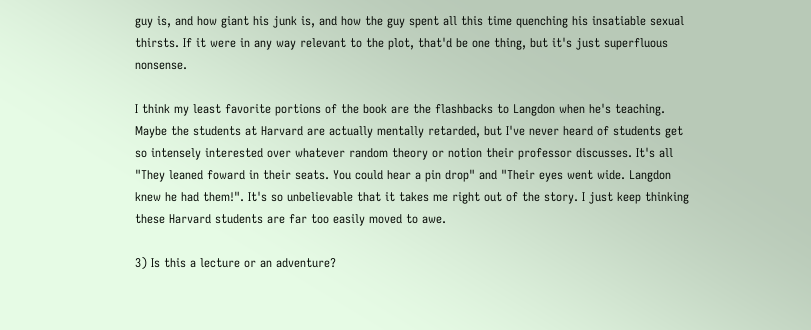guy is, and how giant his junk is, and how the guy spent all this time quenching his insatiable sexual thirsts. If it were in any way relevant to the plot, that'd be one thing, but it's just superfluous nonsense.

I think my least favorite portions of the book are the flashbacks to Langdon when he's teaching. Maybe the students at Harvard are actually mentally retarded, but I've never heard of students get so intensely interested over whatever random theory or notion their professor discusses. It's all "They leaned foward in their seats. You could hear a pin drop" and "Their eyes went wide. Langdon knew he had them!". It's so unbelievable that it takes me right out of the story. I just keep thinking these Harvard students are far too easily moved to awe.

3) Is this a lecture or an adventure?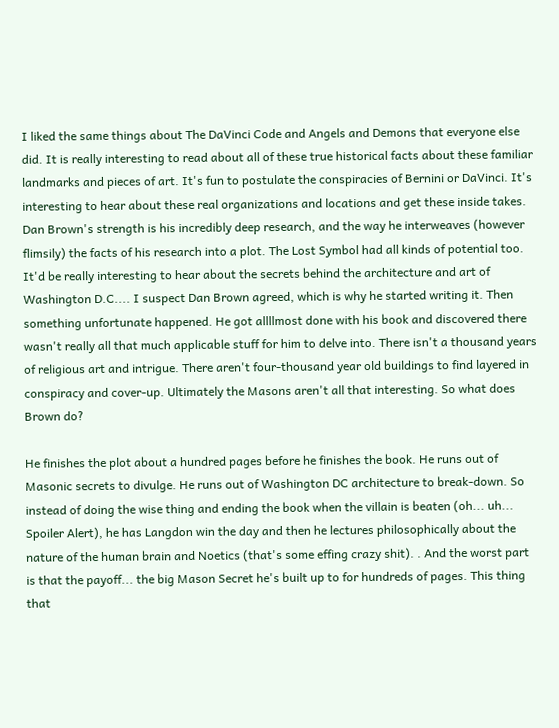I liked the same things about The DaVinci Code and Angels and Demons that everyone else did. It is really interesting to read about all of these true historical facts about these familiar landmarks and pieces of art. It's fun to postulate the conspiracies of Bernini or DaVinci. It's interesting to hear about these real organizations and locations and get these inside takes. Dan Brown's strength is his incredibly deep research, and the way he interweaves (however flimsily) the facts of his research into a plot. The Lost Symbol had all kinds of potential too. It'd be really interesting to hear about the secrets behind the architecture and art of Washington D.C.... I suspect Dan Brown agreed, which is why he started writing it. Then something unfortunate happened. He got allllmost done with his book and discovered there wasn't really all that much applicable stuff for him to delve into. There isn't a thousand years of religious art and intrigue. There aren't four-thousand year old buildings to find layered in conspiracy and cover-up. Ultimately the Masons aren't all that interesting. So what does Brown do?

He finishes the plot about a hundred pages before he finishes the book. He runs out of Masonic secrets to divulge. He runs out of Washington DC architecture to break-down. So instead of doing the wise thing and ending the book when the villain is beaten (oh... uh... Spoiler Alert), he has Langdon win the day and then he lectures philosophically about the nature of the human brain and Noetics (that's some effing crazy shit). . And the worst part is that the payoff... the big Mason Secret he's built up to for hundreds of pages. This thing that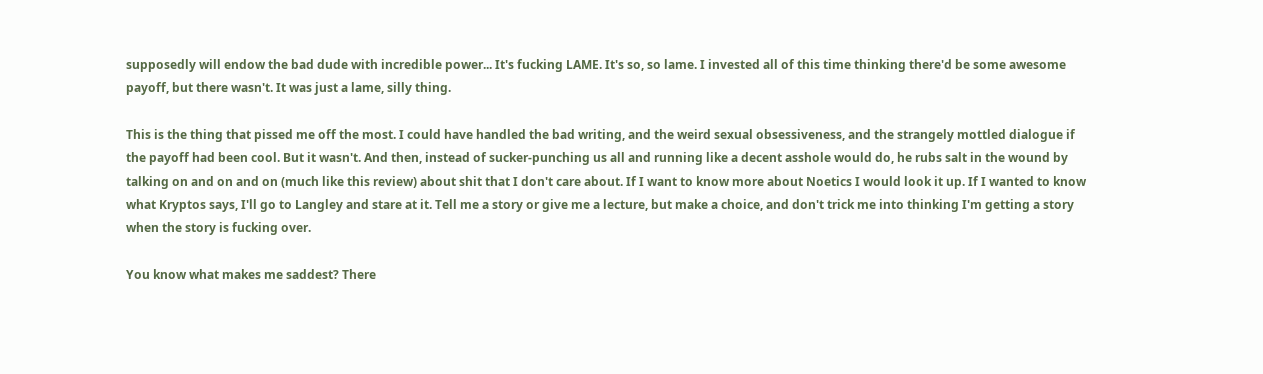supposedly will endow the bad dude with incredible power... It's fucking LAME. It's so, so lame. I invested all of this time thinking there'd be some awesome payoff, but there wasn't. It was just a lame, silly thing.

This is the thing that pissed me off the most. I could have handled the bad writing, and the weird sexual obsessiveness, and the strangely mottled dialogue if the payoff had been cool. But it wasn't. And then, instead of sucker-punching us all and running like a decent asshole would do, he rubs salt in the wound by talking on and on and on (much like this review) about shit that I don't care about. If I want to know more about Noetics I would look it up. If I wanted to know what Kryptos says, I'll go to Langley and stare at it. Tell me a story or give me a lecture, but make a choice, and don't trick me into thinking I'm getting a story when the story is fucking over.

You know what makes me saddest? There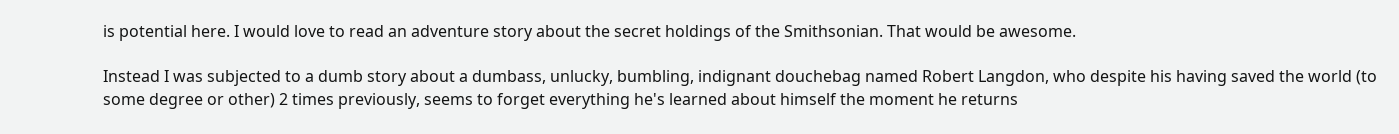is potential here. I would love to read an adventure story about the secret holdings of the Smithsonian. That would be awesome.

Instead I was subjected to a dumb story about a dumbass, unlucky, bumbling, indignant douchebag named Robert Langdon, who despite his having saved the world (to some degree or other) 2 times previously, seems to forget everything he's learned about himself the moment he returns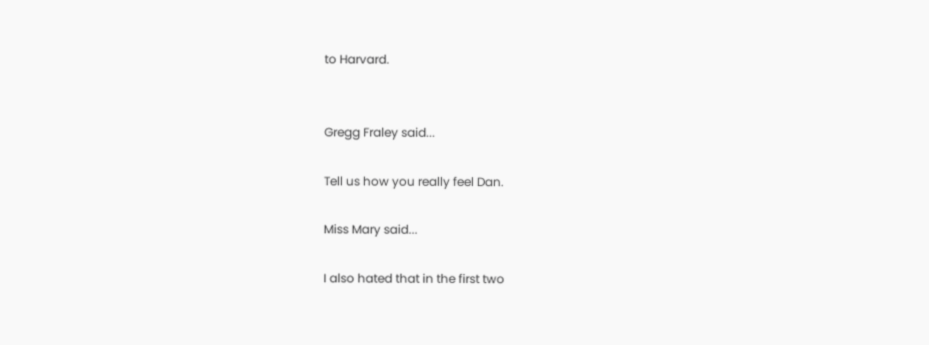to Harvard.


Gregg Fraley said...

Tell us how you really feel Dan.

Miss Mary said...

I also hated that in the first two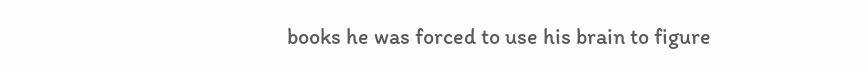books he was forced to use his brain to figure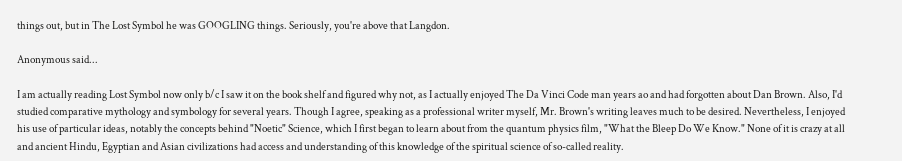things out, but in The Lost Symbol he was GOOGLING things. Seriously, you're above that Langdon.

Anonymous said...

I am actually reading Lost Symbol now only b/c I saw it on the book shelf and figured why not, as I actually enjoyed The Da Vinci Code man years ao and had forgotten about Dan Brown. Also, I'd studied comparative mythology and symbology for several years. Though I agree, speaking as a professional writer myself, Mr. Brown's writing leaves much to be desired. Nevertheless, I enjoyed his use of particular ideas, notably the concepts behind "Noetic" Science, which I first began to learn about from the quantum physics film, "What the Bleep Do We Know." None of it is crazy at all and ancient Hindu, Egyptian and Asian civilizations had access and understanding of this knowledge of the spiritual science of so-called reality.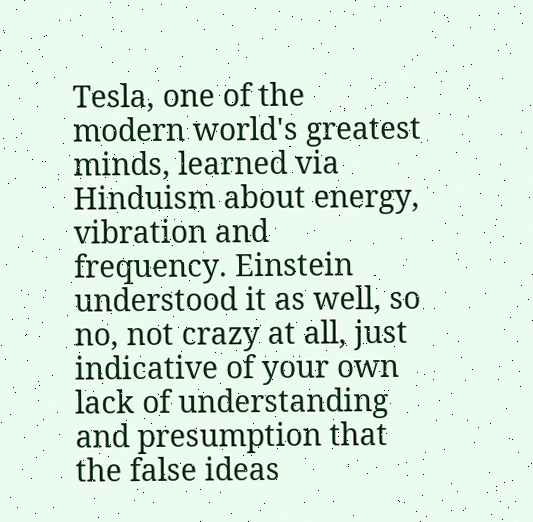Tesla, one of the modern world's greatest minds, learned via Hinduism about energy, vibration and frequency. Einstein understood it as well, so no, not crazy at all, just indicative of your own lack of understanding and presumption that the false ideas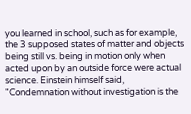you learned in school, such as for example, the 3 supposed states of matter and objects being still vs. being in motion only when acted upon by an outside force were actual science. Einstein himself said, "Condemnation without investigation is the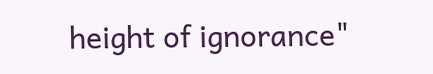height of ignorance"